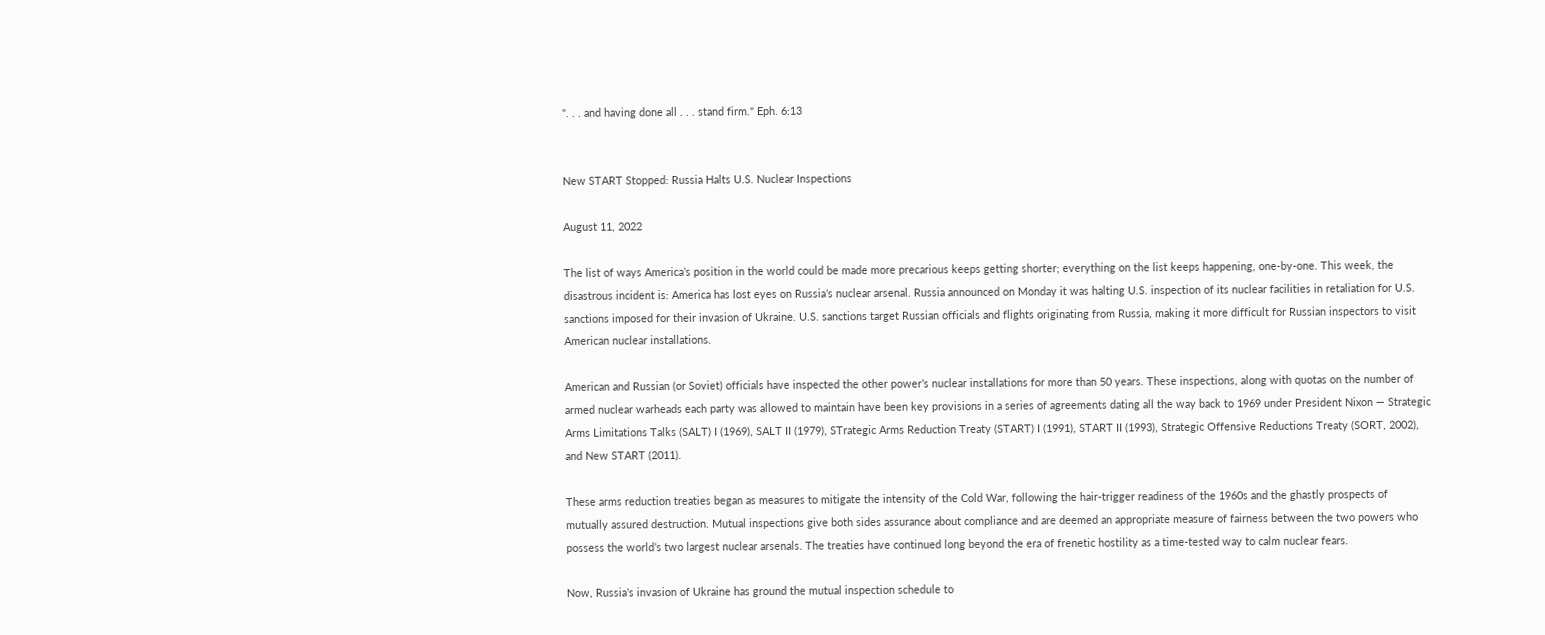". . . and having done all . . . stand firm." Eph. 6:13


New START Stopped: Russia Halts U.S. Nuclear Inspections

August 11, 2022

The list of ways America’s position in the world could be made more precarious keeps getting shorter; everything on the list keeps happening, one-by-one. This week, the disastrous incident is: America has lost eyes on Russia’s nuclear arsenal. Russia announced on Monday it was halting U.S. inspection of its nuclear facilities in retaliation for U.S. sanctions imposed for their invasion of Ukraine. U.S. sanctions target Russian officials and flights originating from Russia, making it more difficult for Russian inspectors to visit American nuclear installations.

American and Russian (or Soviet) officials have inspected the other power’s nuclear installations for more than 50 years. These inspections, along with quotas on the number of armed nuclear warheads each party was allowed to maintain have been key provisions in a series of agreements dating all the way back to 1969 under President Nixon — Strategic Arms Limitations Talks (SALT) I (1969), SALT II (1979), STrategic Arms Reduction Treaty (START) I (1991), START II (1993), Strategic Offensive Reductions Treaty (SORT, 2002), and New START (2011).

These arms reduction treaties began as measures to mitigate the intensity of the Cold War, following the hair-trigger readiness of the 1960s and the ghastly prospects of mutually assured destruction. Mutual inspections give both sides assurance about compliance and are deemed an appropriate measure of fairness between the two powers who possess the world’s two largest nuclear arsenals. The treaties have continued long beyond the era of frenetic hostility as a time-tested way to calm nuclear fears.

Now, Russia’s invasion of Ukraine has ground the mutual inspection schedule to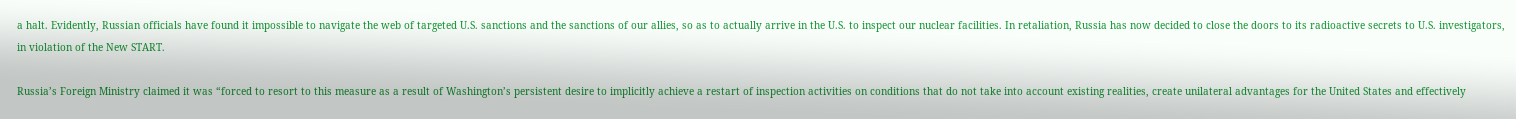a halt. Evidently, Russian officials have found it impossible to navigate the web of targeted U.S. sanctions and the sanctions of our allies, so as to actually arrive in the U.S. to inspect our nuclear facilities. In retaliation, Russia has now decided to close the doors to its radioactive secrets to U.S. investigators, in violation of the New START.

Russia’s Foreign Ministry claimed it was “forced to resort to this measure as a result of Washington’s persistent desire to implicitly achieve a restart of inspection activities on conditions that do not take into account existing realities, create unilateral advantages for the United States and effectively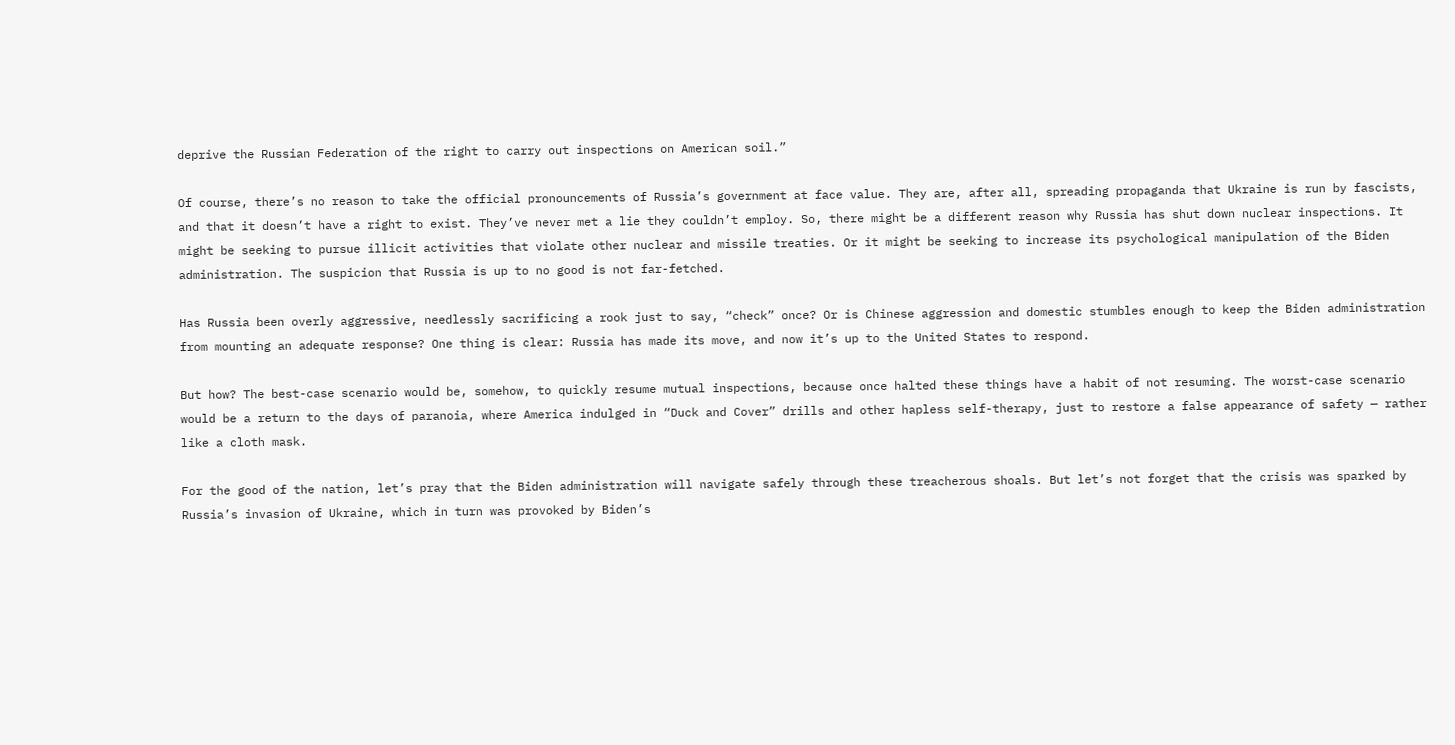deprive the Russian Federation of the right to carry out inspections on American soil.”

Of course, there’s no reason to take the official pronouncements of Russia’s government at face value. They are, after all, spreading propaganda that Ukraine is run by fascists, and that it doesn’t have a right to exist. They’ve never met a lie they couldn’t employ. So, there might be a different reason why Russia has shut down nuclear inspections. It might be seeking to pursue illicit activities that violate other nuclear and missile treaties. Or it might be seeking to increase its psychological manipulation of the Biden administration. The suspicion that Russia is up to no good is not far-fetched.

Has Russia been overly aggressive, needlessly sacrificing a rook just to say, “check” once? Or is Chinese aggression and domestic stumbles enough to keep the Biden administration from mounting an adequate response? One thing is clear: Russia has made its move, and now it’s up to the United States to respond.

But how? The best-case scenario would be, somehow, to quickly resume mutual inspections, because once halted these things have a habit of not resuming. The worst-case scenario would be a return to the days of paranoia, where America indulged in “Duck and Cover” drills and other hapless self-therapy, just to restore a false appearance of safety — rather like a cloth mask.

For the good of the nation, let’s pray that the Biden administration will navigate safely through these treacherous shoals. But let’s not forget that the crisis was sparked by Russia’s invasion of Ukraine, which in turn was provoked by Biden’s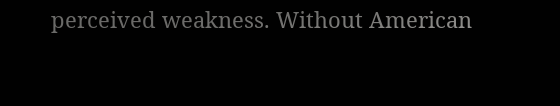perceived weakness. Without American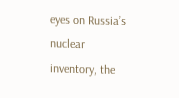eyes on Russia’s nuclear inventory, the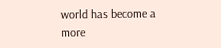world has become a more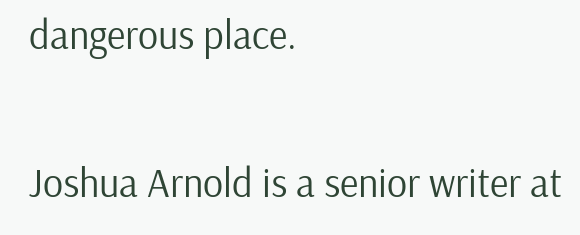dangerous place.

Joshua Arnold is a senior writer at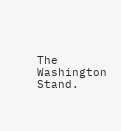The Washington Stand.